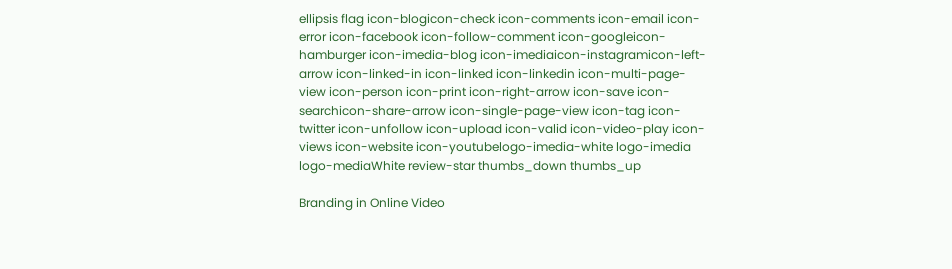ellipsis flag icon-blogicon-check icon-comments icon-email icon-error icon-facebook icon-follow-comment icon-googleicon-hamburger icon-imedia-blog icon-imediaicon-instagramicon-left-arrow icon-linked-in icon-linked icon-linkedin icon-multi-page-view icon-person icon-print icon-right-arrow icon-save icon-searchicon-share-arrow icon-single-page-view icon-tag icon-twitter icon-unfollow icon-upload icon-valid icon-video-play icon-views icon-website icon-youtubelogo-imedia-white logo-imedia logo-mediaWhite review-star thumbs_down thumbs_up

Branding in Online Video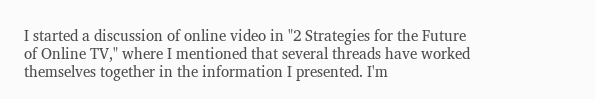I started a discussion of online video in "2 Strategies for the Future of Online TV," where I mentioned that several threads have worked themselves together in the information I presented. I'm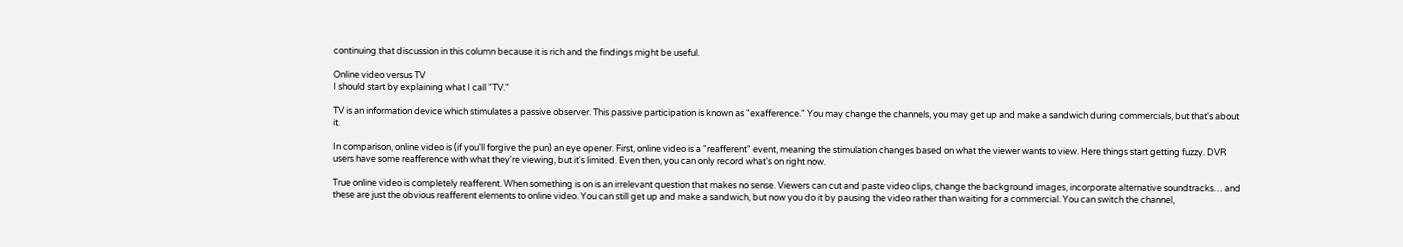continuing that discussion in this column because it is rich and the findings might be useful.

Online video versus TV
I should start by explaining what I call "TV."

TV is an information device which stimulates a passive observer. This passive participation is known as "exafference." You may change the channels, you may get up and make a sandwich during commercials, but that's about it.

In comparison, online video is (if you'll forgive the pun) an eye opener. First, online video is a "reafferent" event, meaning the stimulation changes based on what the viewer wants to view. Here things start getting fuzzy. DVR users have some reafference with what they're viewing, but it's limited. Even then, you can only record what's on right now.

True online video is completely reafferent. When something is on is an irrelevant question that makes no sense. Viewers can cut and paste video clips, change the background images, incorporate alternative soundtracks… and these are just the obvious reafferent elements to online video. You can still get up and make a sandwich, but now you do it by pausing the video rather than waiting for a commercial. You can switch the channel,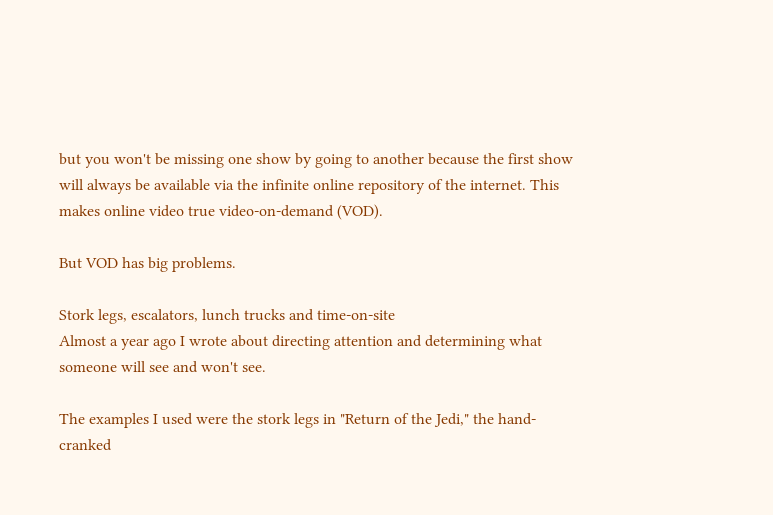but you won't be missing one show by going to another because the first show will always be available via the infinite online repository of the internet. This makes online video true video-on-demand (VOD).

But VOD has big problems.

Stork legs, escalators, lunch trucks and time-on-site
Almost a year ago I wrote about directing attention and determining what someone will see and won't see.

The examples I used were the stork legs in "Return of the Jedi," the hand-cranked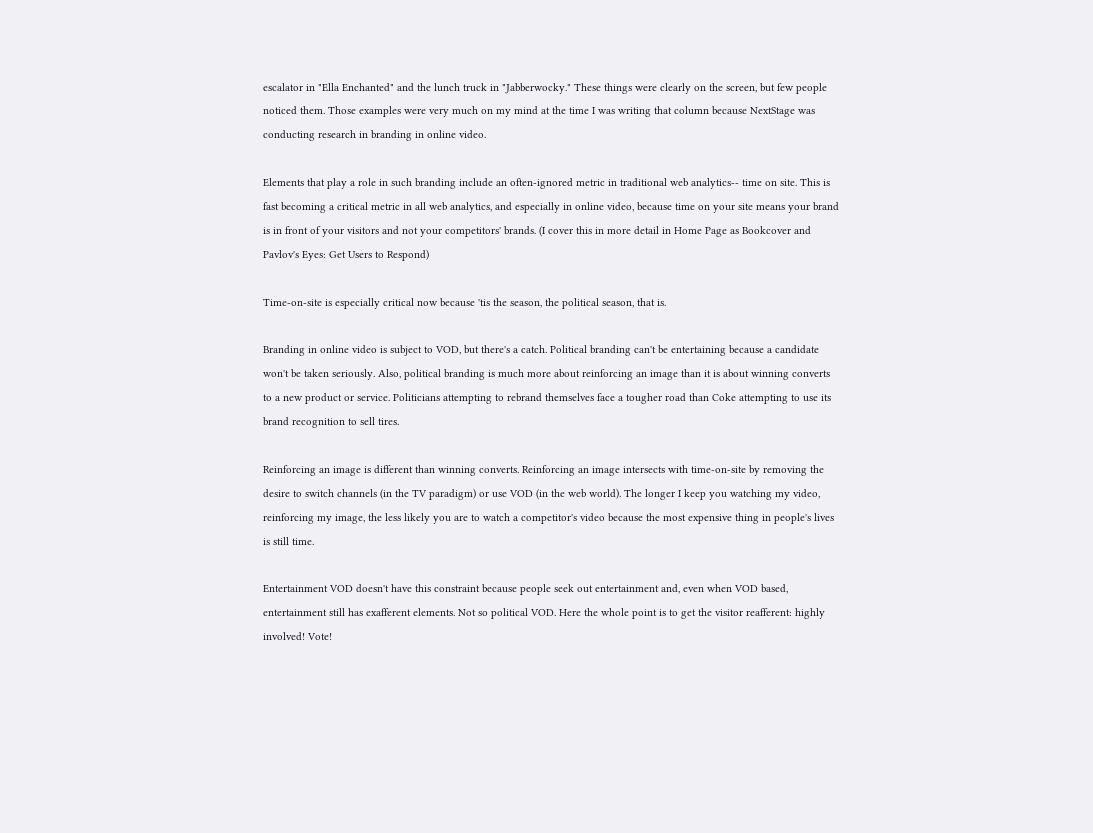escalator in "Ella Enchanted" and the lunch truck in "Jabberwocky." These things were clearly on the screen, but few people noticed them. Those examples were very much on my mind at the time I was writing that column because NextStage was conducting research in branding in online video.

Elements that play a role in such branding include an often-ignored metric in traditional web analytics-- time on site. This is fast becoming a critical metric in all web analytics, and especially in online video, because time on your site means your brand is in front of your visitors and not your competitors' brands. (I cover this in more detail in Home Page as Bookcover and Pavlov's Eyes: Get Users to Respond)

Time-on-site is especially critical now because 'tis the season, the political season, that is.

Branding in online video is subject to VOD, but there's a catch. Political branding can't be entertaining because a candidate won't be taken seriously. Also, political branding is much more about reinforcing an image than it is about winning converts to a new product or service. Politicians attempting to rebrand themselves face a tougher road than Coke attempting to use its brand recognition to sell tires.

Reinforcing an image is different than winning converts. Reinforcing an image intersects with time-on-site by removing the desire to switch channels (in the TV paradigm) or use VOD (in the web world). The longer I keep you watching my video, reinforcing my image, the less likely you are to watch a competitor's video because the most expensive thing in people's lives is still time.

Entertainment VOD doesn't have this constraint because people seek out entertainment and, even when VOD based, entertainment still has exafferent elements. Not so political VOD. Here the whole point is to get the visitor reafferent: highly involved! Vote!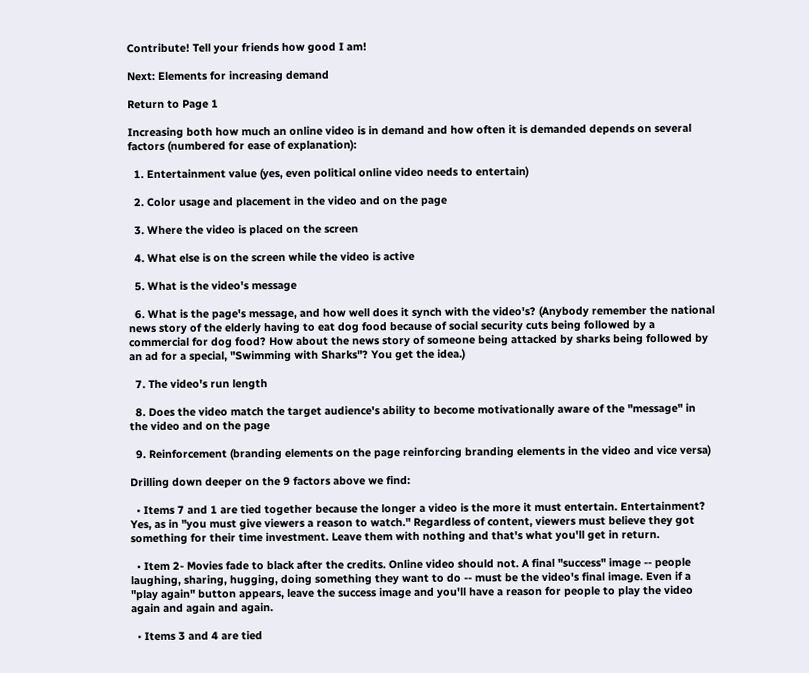Contribute! Tell your friends how good I am!

Next: Elements for increasing demand

Return to Page 1

Increasing both how much an online video is in demand and how often it is demanded depends on several factors (numbered for ease of explanation):

  1. Entertainment value (yes, even political online video needs to entertain)

  2. Color usage and placement in the video and on the page

  3. Where the video is placed on the screen

  4. What else is on the screen while the video is active

  5. What is the video's message

  6. What is the page's message, and how well does it synch with the video's? (Anybody remember the national news story of the elderly having to eat dog food because of social security cuts being followed by a commercial for dog food? How about the news story of someone being attacked by sharks being followed by an ad for a special, "Swimming with Sharks"? You get the idea.)

  7. The video's run length

  8. Does the video match the target audience's ability to become motivationally aware of the "message" in the video and on the page

  9. Reinforcement (branding elements on the page reinforcing branding elements in the video and vice versa)

Drilling down deeper on the 9 factors above we find:

  • Items 7 and 1 are tied together because the longer a video is the more it must entertain. Entertainment? Yes, as in "you must give viewers a reason to watch." Regardless of content, viewers must believe they got something for their time investment. Leave them with nothing and that's what you'll get in return.

  • Item 2- Movies fade to black after the credits. Online video should not. A final "success" image -- people laughing, sharing, hugging, doing something they want to do -- must be the video's final image. Even if a "play again" button appears, leave the success image and you'll have a reason for people to play the video again and again and again.

  • Items 3 and 4 are tied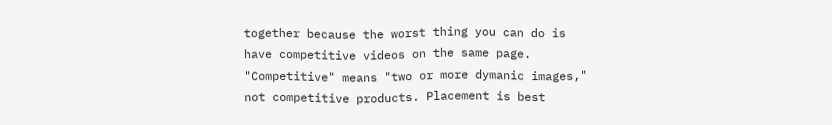together because the worst thing you can do is have competitive videos on the same page. "Competitive" means "two or more dymanic images," not competitive products. Placement is best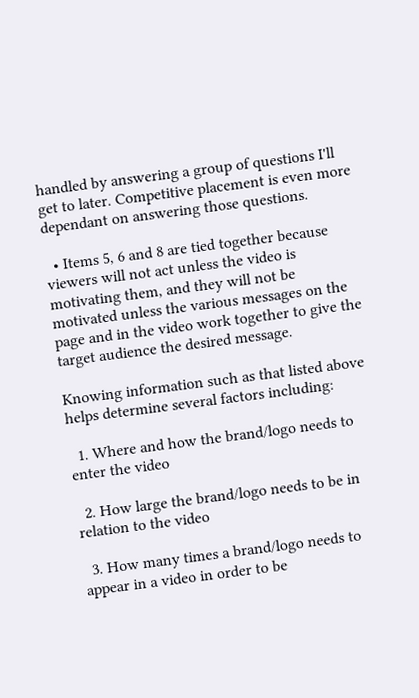handled by answering a group of questions I'll get to later. Competitive placement is even more dependant on answering those questions.

  • Items 5, 6 and 8 are tied together because viewers will not act unless the video is motivating them, and they will not be motivated unless the various messages on the page and in the video work together to give the target audience the desired message.

Knowing information such as that listed above helps determine several factors including:

  1. Where and how the brand/logo needs to enter the video

  2. How large the brand/logo needs to be in relation to the video

  3. How many times a brand/logo needs to appear in a video in order to be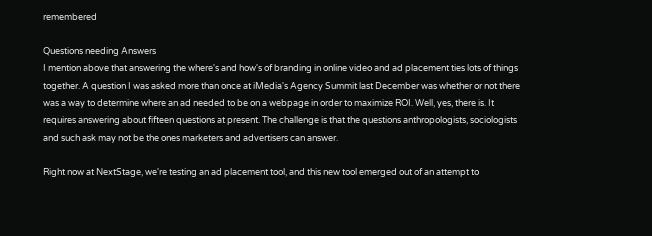remembered

Questions needing Answers
I mention above that answering the where's and how's of branding in online video and ad placement ties lots of things together. A question I was asked more than once at iMedia's Agency Summit last December was whether or not there was a way to determine where an ad needed to be on a webpage in order to maximize ROI. Well, yes, there is. It requires answering about fifteen questions at present. The challenge is that the questions anthropologists, sociologists and such ask may not be the ones marketers and advertisers can answer.

Right now at NextStage, we're testing an ad placement tool, and this new tool emerged out of an attempt to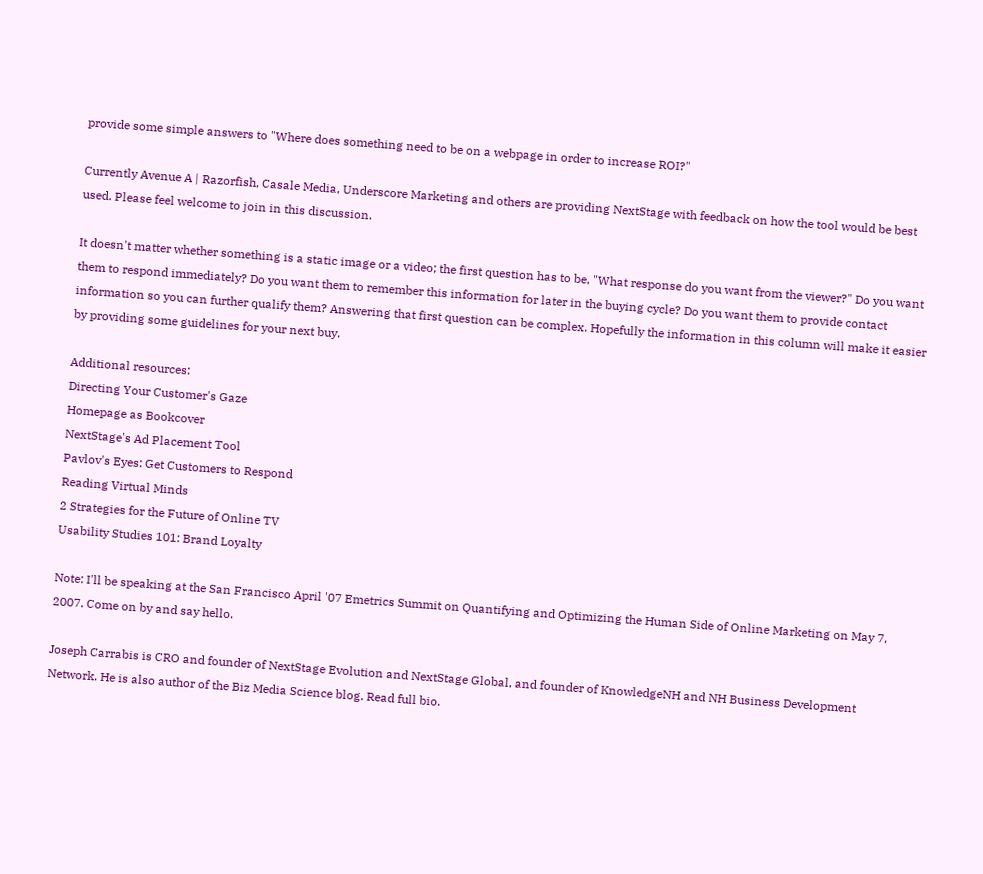provide some simple answers to "Where does something need to be on a webpage in order to increase ROI?"

Currently Avenue A | Razorfish, Casale Media, Underscore Marketing and others are providing NextStage with feedback on how the tool would be best used. Please feel welcome to join in this discussion.

It doesn't matter whether something is a static image or a video; the first question has to be, "What response do you want from the viewer?" Do you want them to respond immediately? Do you want them to remember this information for later in the buying cycle? Do you want them to provide contact information so you can further qualify them? Answering that first question can be complex. Hopefully the information in this column will make it easier by providing some guidelines for your next buy.

Additional resources:
Directing Your Customer's Gaze
Homepage as Bookcover
NextStage's Ad Placement Tool
Pavlov's Eyes: Get Customers to Respond
Reading Virtual Minds
2 Strategies for the Future of Online TV
Usability Studies 101: Brand Loyalty

Note: I'll be speaking at the San Francisco April '07 Emetrics Summit on Quantifying and Optimizing the Human Side of Online Marketing on May 7, 2007. Come on by and say hello.

Joseph Carrabis is CRO and founder of NextStage Evolution and NextStage Global, and founder of KnowledgeNH and NH Business Development Network. He is also author of the Biz Media Science blog. Read full bio.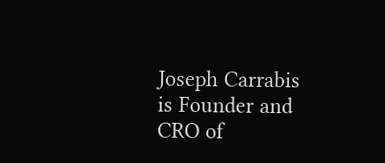Joseph Carrabis is Founder and CRO of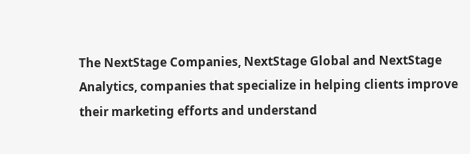The NextStage Companies, NextStage Global and NextStage Analytics, companies that specialize in helping clients improve their marketing efforts and understand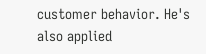customer behavior. He's also applied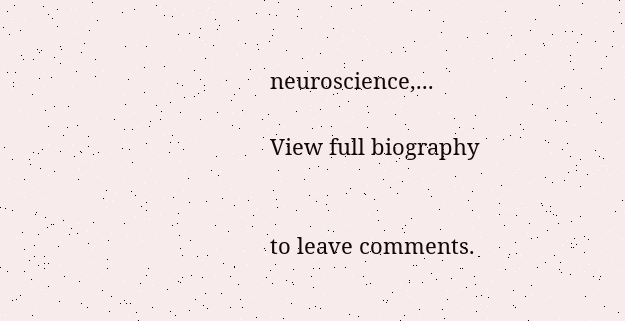neuroscience,...

View full biography


to leave comments.